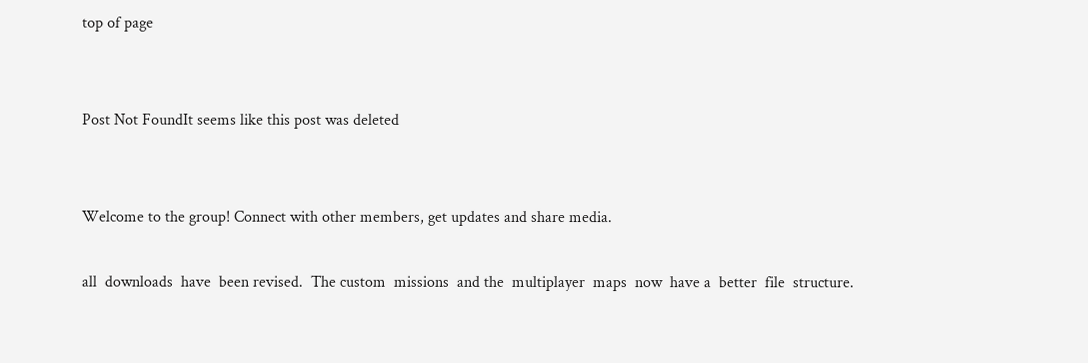top of page


Post Not FoundIt seems like this post was deleted


Welcome to the group! Connect with other members, get updates and share media.

all  downloads  have  been revised.  The custom  missions  and the  multiplayer  maps  now  have a  better  file  structure.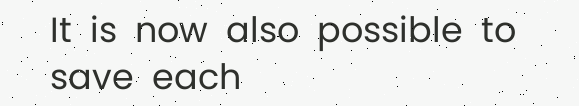It  is  now  also  possible  to  save  each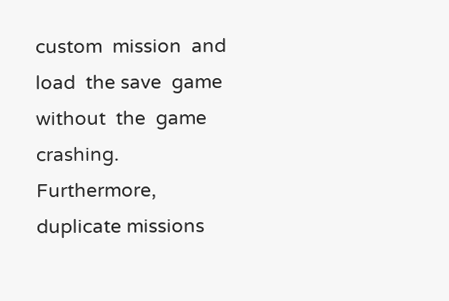custom  mission  and  load  the save  game  without  the  game crashing.  Furthermore,  duplicate missions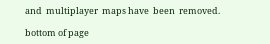and  multiplayer  maps have  been  removed.

bottom of page